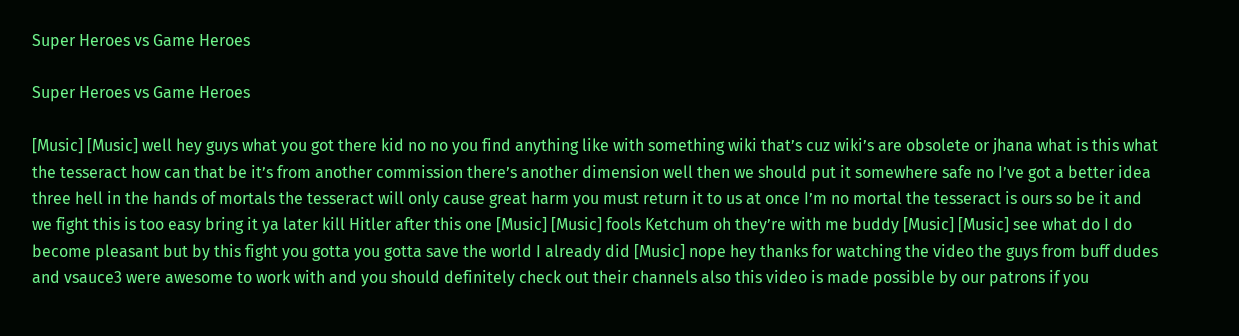Super Heroes vs Game Heroes

Super Heroes vs Game Heroes

[Music] [Music] well hey guys what you got there kid no no you find anything like with something wiki that’s cuz wiki’s are obsolete or jhana what is this what the tesseract how can that be it’s from another commission there’s another dimension well then we should put it somewhere safe no I’ve got a better idea three hell in the hands of mortals the tesseract will only cause great harm you must return it to us at once I’m no mortal the tesseract is ours so be it and we fight this is too easy bring it ya later kill Hitler after this one [Music] [Music] fools Ketchum oh they’re with me buddy [Music] [Music] see what do I do become pleasant but by this fight you gotta you gotta save the world I already did [Music] nope hey thanks for watching the video the guys from buff dudes and vsauce3 were awesome to work with and you should definitely check out their channels also this video is made possible by our patrons if you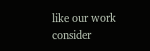like our work consider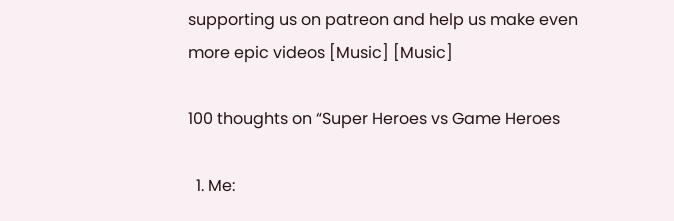supporting us on patreon and help us make even more epic videos [Music] [Music]

100 thoughts on “Super Heroes vs Game Heroes

  1. Me: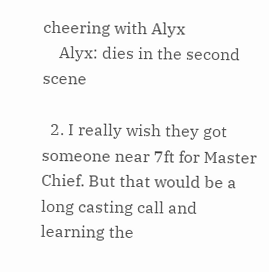cheering with Alyx
    Alyx: dies in the second scene

  2. I really wish they got someone near 7ft for Master Chief. But that would be a long casting call and learning the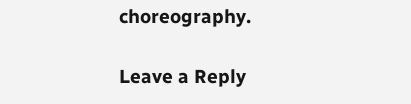choreography.

Leave a Reply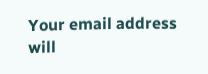Your email address will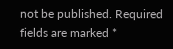not be published. Required fields are marked *